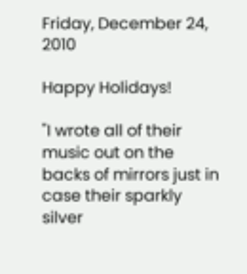Friday, December 24, 2010

Happy Holidays!

"I wrote all of their music out on the backs of mirrors just in case their sparkly silver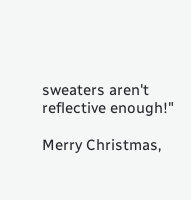sweaters aren't reflective enough!"

Merry Christmas,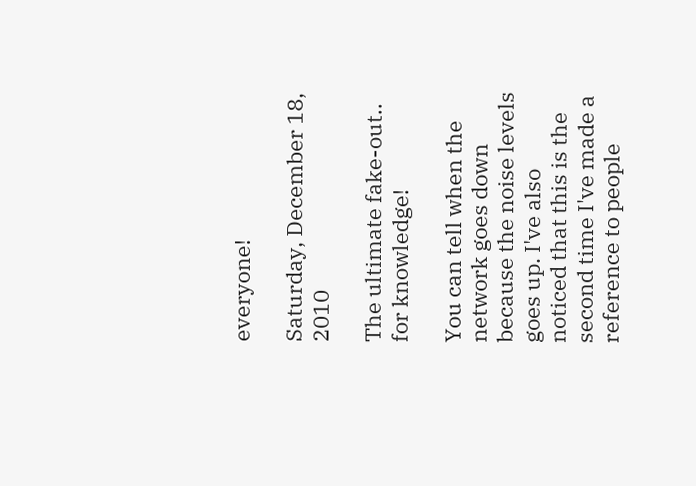everyone!

Saturday, December 18, 2010

The ultimate fake-out.. for knowledge!

You can tell when the network goes down because the noise levels goes up. I've also noticed that this is the second time I've made a reference to people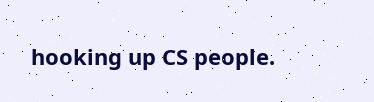hooking up CS people.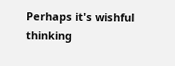Perhaps it's wishful thinking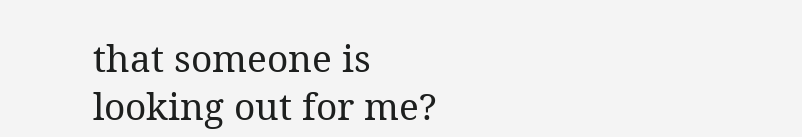that someone is looking out for me?